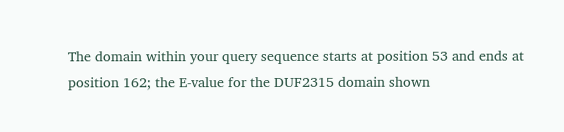The domain within your query sequence starts at position 53 and ends at position 162; the E-value for the DUF2315 domain shown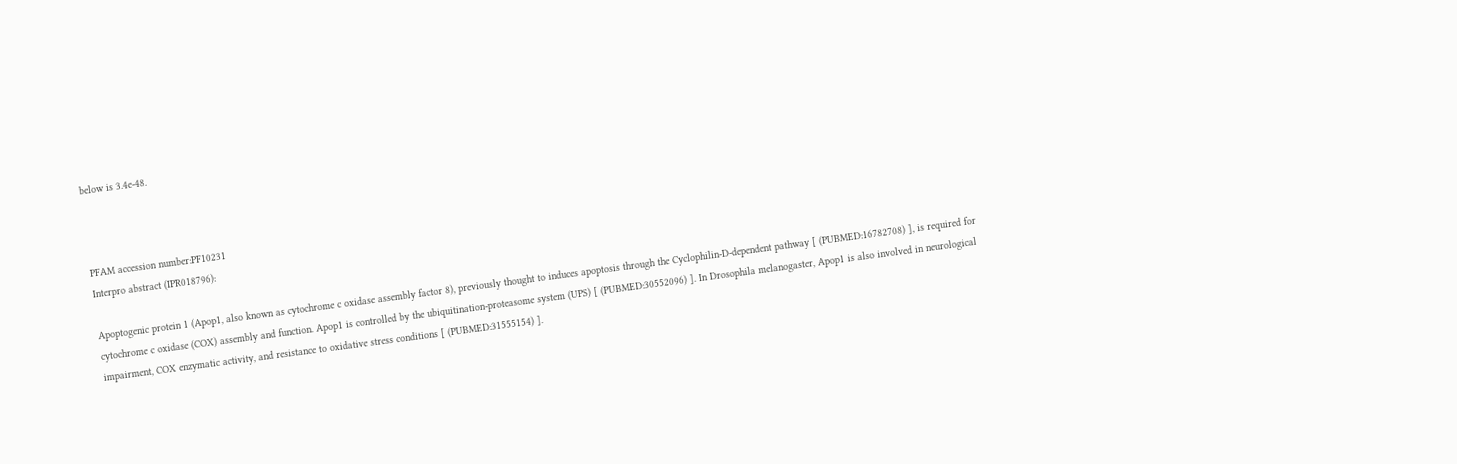below is 3.4e-48.



PFAM accession number:PF10231
Interpro abstract (IPR018796):

Apoptogenic protein 1 (Apop1, also known as cytochrome c oxidase assembly factor 8), previously thought to induces apoptosis through the Cyclophilin-D-dependent pathway [ (PUBMED:16782708) ], is required for cytochrome c oxidase (COX) assembly and function. Apop1 is controlled by the ubiquitination-proteasome system (UPS) [ (PUBMED:30552096) ]. In Drosophila melanogaster, Apop1 is also involved in neurological impairment, COX enzymatic activity, and resistance to oxidative stress conditions [ (PUBMED:31555154) ].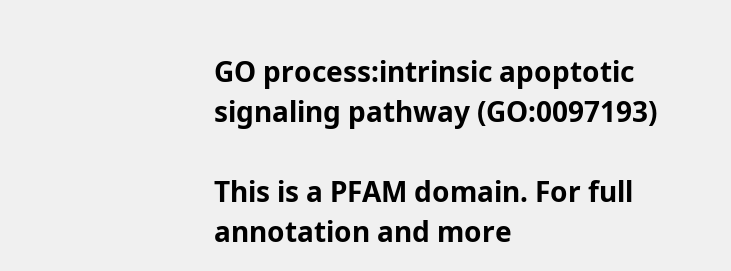GO process:intrinsic apoptotic signaling pathway (GO:0097193)

This is a PFAM domain. For full annotation and more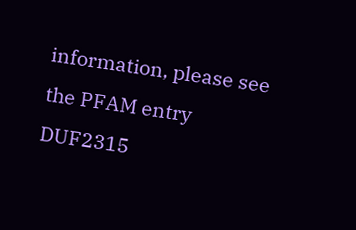information, please see the PFAM entry DUF2315